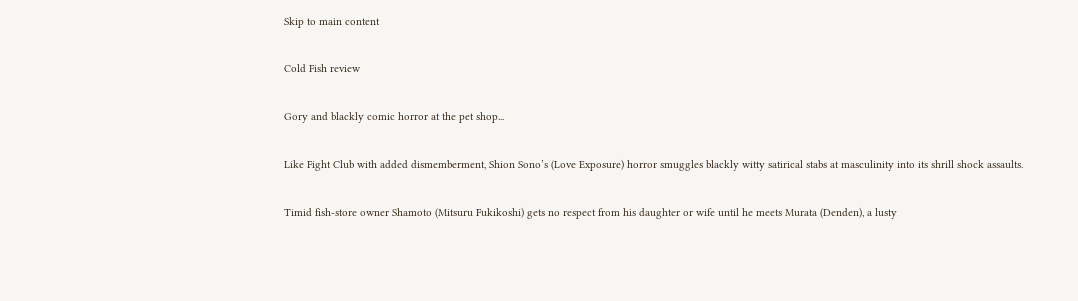Skip to main content

Cold Fish review

Gory and blackly comic horror at the pet shop...

Like Fight Club with added dismemberment, Shion Sono’s (Love Exposure) horror smuggles blackly witty satirical stabs at masculinity into its shrill shock assaults.

Timid fish-store owner Shamoto (Mitsuru Fukikoshi) gets no respect from his daughter or wife until he meets Murata (Denden), a lusty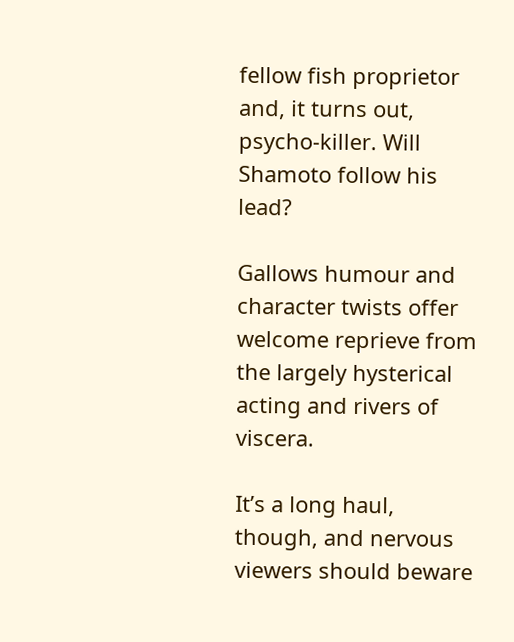fellow fish proprietor and, it turns out, psycho-killer. Will Shamoto follow his lead?

Gallows humour and character twists offer welcome reprieve from the largely hysterical acting and rivers of viscera.

It’s a long haul, though, and nervous viewers should beware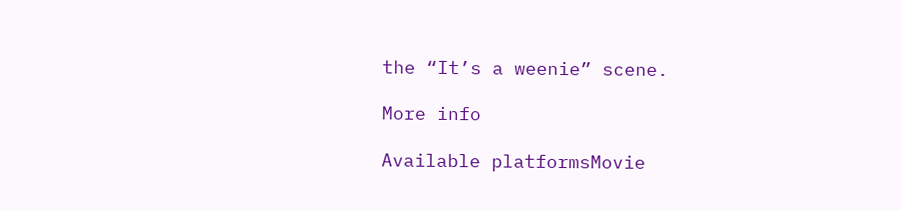the “It’s a weenie” scene.

More info

Available platformsMovie